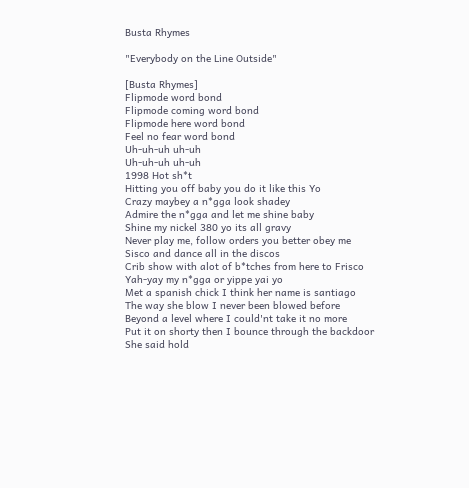Busta Rhymes

"Everybody on the Line Outside"

[Busta Rhymes]
Flipmode word bond
Flipmode coming word bond
Flipmode here word bond
Feel no fear word bond
Uh-uh-uh uh-uh
Uh-uh-uh uh-uh
1998 Hot sh*t
Hitting you off baby you do it like this Yo
Crazy maybey a n*gga look shadey
Admire the n*gga and let me shine baby
Shine my nickel 380 yo its all gravy
Never play me, follow orders you better obey me
Sisco and dance all in the discos
Crib show with alot of b*tches from here to Frisco
Yah-yay my n*gga or yippe yai yo
Met a spanish chick I think her name is santiago
The way she blow I never been blowed before
Beyond a level where I could'nt take it no more
Put it on shorty then I bounce through the backdoor
She said hold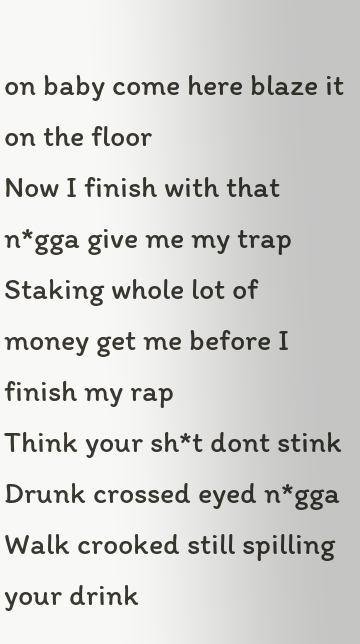on baby come here blaze it on the floor
Now I finish with that
n*gga give me my trap
Staking whole lot of money get me before I finish my rap
Think your sh*t dont stink
Drunk crossed eyed n*gga
Walk crooked still spilling your drink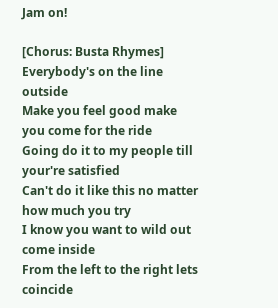Jam on!

[Chorus: Busta Rhymes]
Everybody's on the line outside
Make you feel good make you come for the ride
Going do it to my people till your're satisfied
Can't do it like this no matter how much you try
I know you want to wild out come inside
From the left to the right lets coincide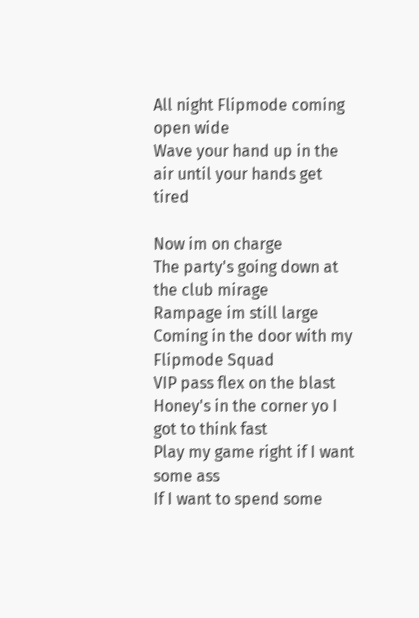All night Flipmode coming open wide
Wave your hand up in the air until your hands get tired

Now im on charge
The party's going down at the club mirage
Rampage im still large
Coming in the door with my Flipmode Squad
VIP pass flex on the blast
Honey's in the corner yo I got to think fast
Play my game right if I want some ass
If I want to spend some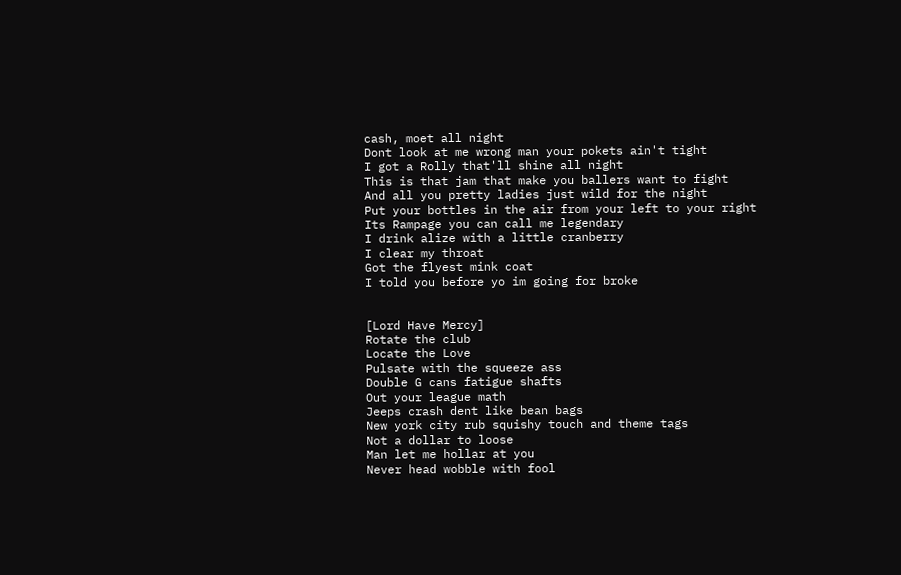cash, moet all night
Dont look at me wrong man your pokets ain't tight
I got a Rolly that'll shine all night
This is that jam that make you ballers want to fight
And all you pretty ladies just wild for the night
Put your bottles in the air from your left to your right
Its Rampage you can call me legendary
I drink alize with a little cranberry
I clear my throat
Got the flyest mink coat
I told you before yo im going for broke


[Lord Have Mercy]
Rotate the club
Locate the Love
Pulsate with the squeeze ass
Double G cans fatigue shafts
Out your league math
Jeeps crash dent like bean bags
New york city rub squishy touch and theme tags
Not a dollar to loose
Man let me hollar at you
Never head wobble with fool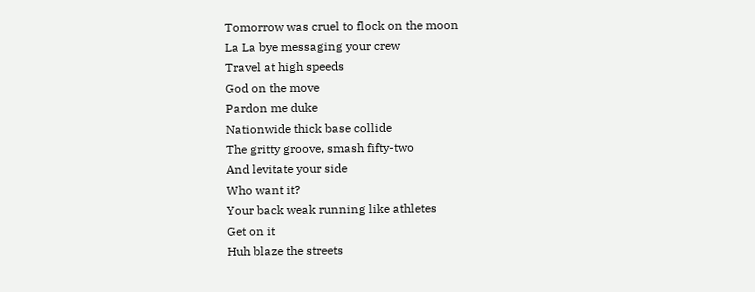Tomorrow was cruel to flock on the moon
La La bye messaging your crew
Travel at high speeds
God on the move
Pardon me duke
Nationwide thick base collide
The gritty groove, smash fifty-two
And levitate your side
Who want it?
Your back weak running like athletes
Get on it
Huh blaze the streets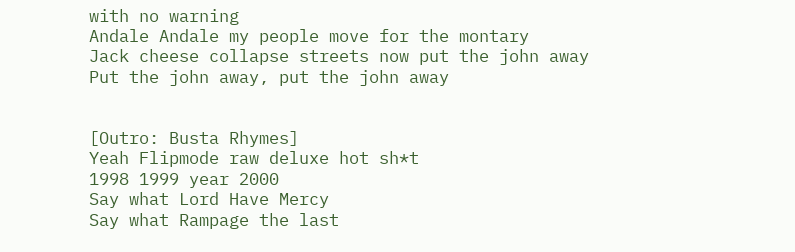with no warning
Andale Andale my people move for the montary
Jack cheese collapse streets now put the john away
Put the john away, put the john away


[Outro: Busta Rhymes]
Yeah Flipmode raw deluxe hot sh*t
1998 1999 year 2000
Say what Lord Have Mercy
Say what Rampage the last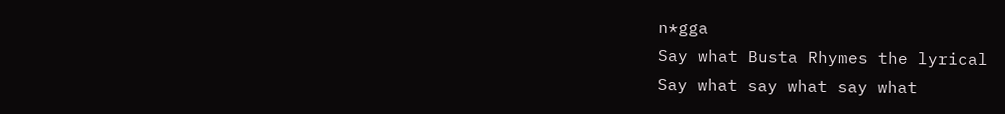n*gga
Say what Busta Rhymes the lyrical
Say what say what say what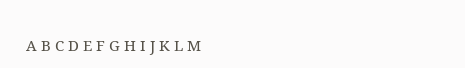A B C D E F G H I J K L M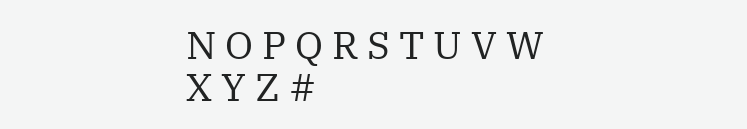N O P Q R S T U V W X Y Z #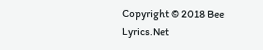Copyright © 2018 Bee Lyrics.Net